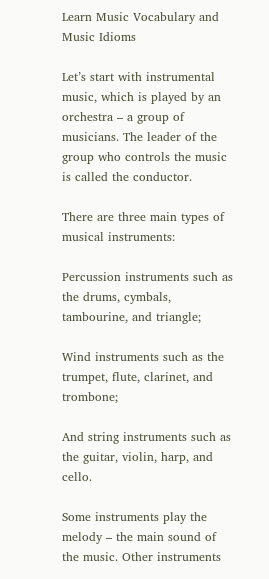Learn Music Vocabulary and Music Idioms

Let’s start with instrumental music, which is played by an orchestra – a group of musicians. The leader of the group who controls the music is called the conductor.

There are three main types of musical instruments:

Percussion instruments such as the drums, cymbals, tambourine, and triangle;

Wind instruments such as the trumpet, flute, clarinet, and trombone;

And string instruments such as the guitar, violin, harp, and cello.

Some instruments play the melody – the main sound of the music. Other instruments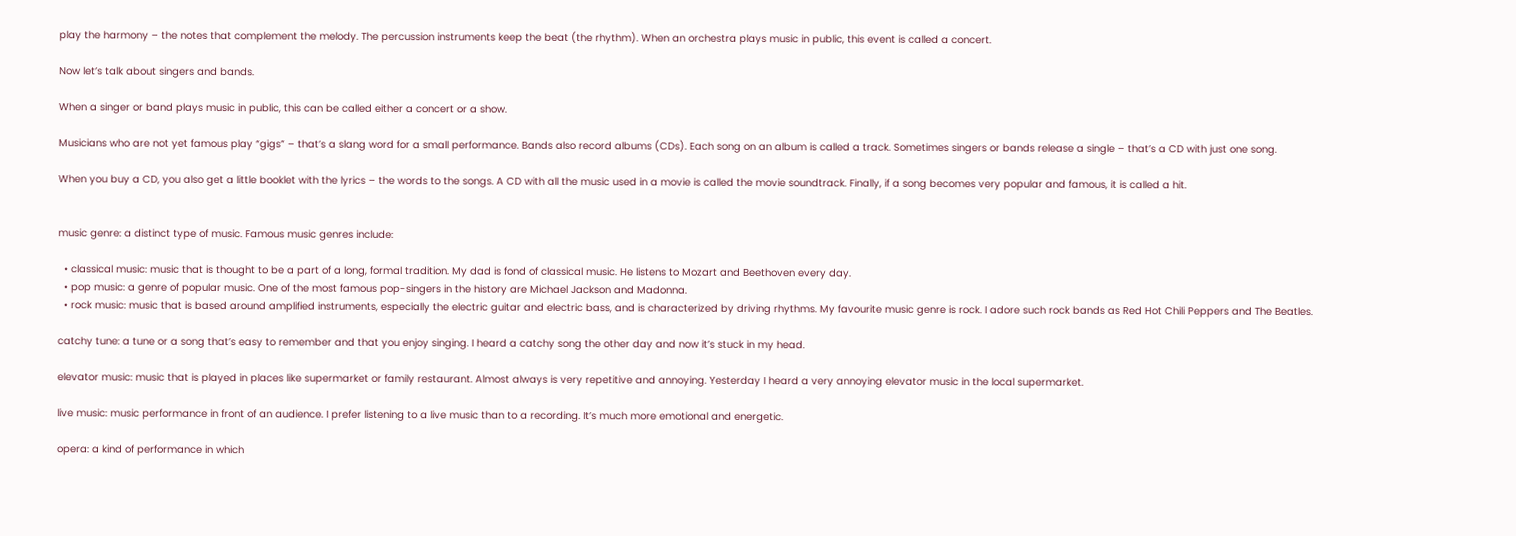play the harmony – the notes that complement the melody. The percussion instruments keep the beat (the rhythm). When an orchestra plays music in public, this event is called a concert.

Now let’s talk about singers and bands.

When a singer or band plays music in public, this can be called either a concert or a show.

Musicians who are not yet famous play “gigs” – that’s a slang word for a small performance. Bands also record albums (CDs). Each song on an album is called a track. Sometimes singers or bands release a single – that’s a CD with just one song.

When you buy a CD, you also get a little booklet with the lyrics – the words to the songs. A CD with all the music used in a movie is called the movie soundtrack. Finally, if a song becomes very popular and famous, it is called a hit.


music genre: a distinct type of music. Famous music genres include:

  • classical music: music that is thought to be a part of a long, formal tradition. My dad is fond of classical music. He listens to Mozart and Beethoven every day.
  • pop music: a genre of popular music. One of the most famous pop-singers in the history are Michael Jackson and Madonna.
  • rock music: music that is based around amplified instruments, especially the electric guitar and electric bass, and is characterized by driving rhythms. My favourite music genre is rock. I adore such rock bands as Red Hot Chili Peppers and The Beatles.

catchy tune: a tune or a song that’s easy to remember and that you enjoy singing. I heard a catchy song the other day and now it’s stuck in my head.

elevator music: music that is played in places like supermarket or family restaurant. Almost always is very repetitive and annoying. Yesterday I heard a very annoying elevator music in the local supermarket.

live music: music performance in front of an audience. I prefer listening to a live music than to a recording. It’s much more emotional and energetic.

opera: a kind of performance in which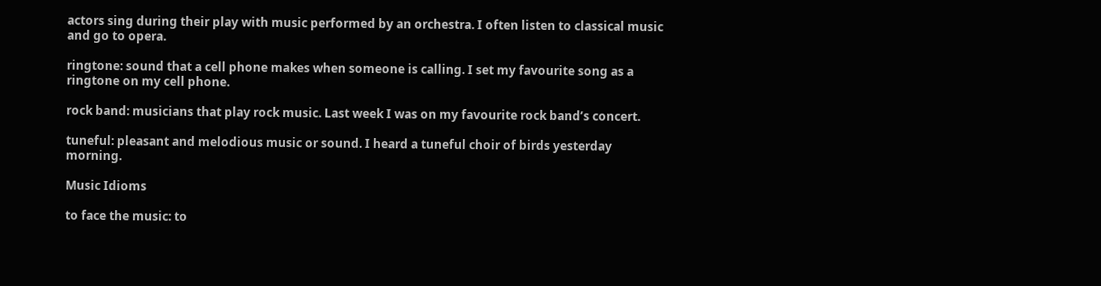actors sing during their play with music performed by an orchestra. I often listen to classical music and go to opera.

ringtone: sound that a cell phone makes when someone is calling. I set my favourite song as a ringtone on my cell phone.

rock band: musicians that play rock music. Last week I was on my favourite rock band’s concert.

tuneful: pleasant and melodious music or sound. I heard a tuneful choir of birds yesterday morning.

Music Idioms

to face the music: to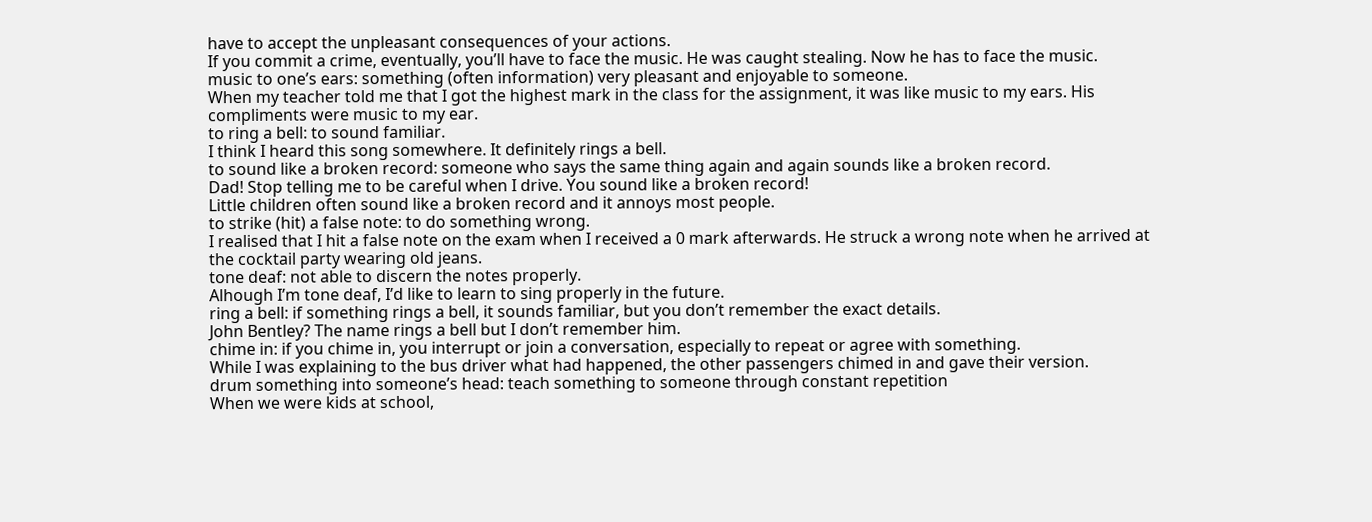have to accept the unpleasant consequences of your actions.
If you commit a crime, eventually, you’ll have to face the music. He was caught stealing. Now he has to face the music.
music to one’s ears: something (often information) very pleasant and enjoyable to someone.
When my teacher told me that I got the highest mark in the class for the assignment, it was like music to my ears. His compliments were music to my ear.
to ring a bell: to sound familiar.
I think I heard this song somewhere. It definitely rings a bell.
to sound like a broken record: someone who says the same thing again and again sounds like a broken record.
Dad! Stop telling me to be careful when I drive. You sound like a broken record!
Little children often sound like a broken record and it annoys most people.
to strike (hit) a false note: to do something wrong.
I realised that I hit a false note on the exam when I received a 0 mark afterwards. He struck a wrong note when he arrived at the cocktail party wearing old jeans.
tone deaf: not able to discern the notes properly.
Alhough I’m tone deaf, I’d like to learn to sing properly in the future.
ring a bell: if something rings a bell, it sounds familiar, but you don’t remember the exact details.
John Bentley? The name rings a bell but I don’t remember him.
chime in: if you chime in, you interrupt or join a conversation, especially to repeat or agree with something.
While I was explaining to the bus driver what had happened, the other passengers chimed in and gave their version.
drum something into someone’s head: teach something to someone through constant repetition
When we were kids at school,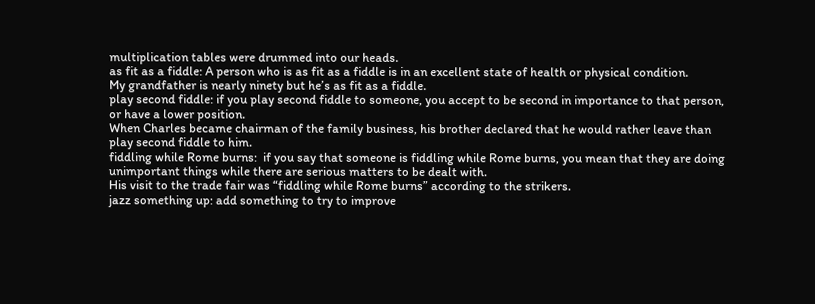multiplication tables were drummed into our heads.
as fit as a fiddle: A person who is as fit as a fiddle is in an excellent state of health or physical condition.
My grandfather is nearly ninety but he’s as fit as a fiddle.
play second fiddle: if you play second fiddle to someone, you accept to be second in importance to that person, or have a lower position.
When Charles became chairman of the family business, his brother declared that he would rather leave than play second fiddle to him.
fiddling while Rome burns:  if you say that someone is fiddling while Rome burns, you mean that they are doing unimportant things while there are serious matters to be dealt with.
His visit to the trade fair was “fiddling while Rome burns” according to the strikers.
jazz something up: add something to try to improve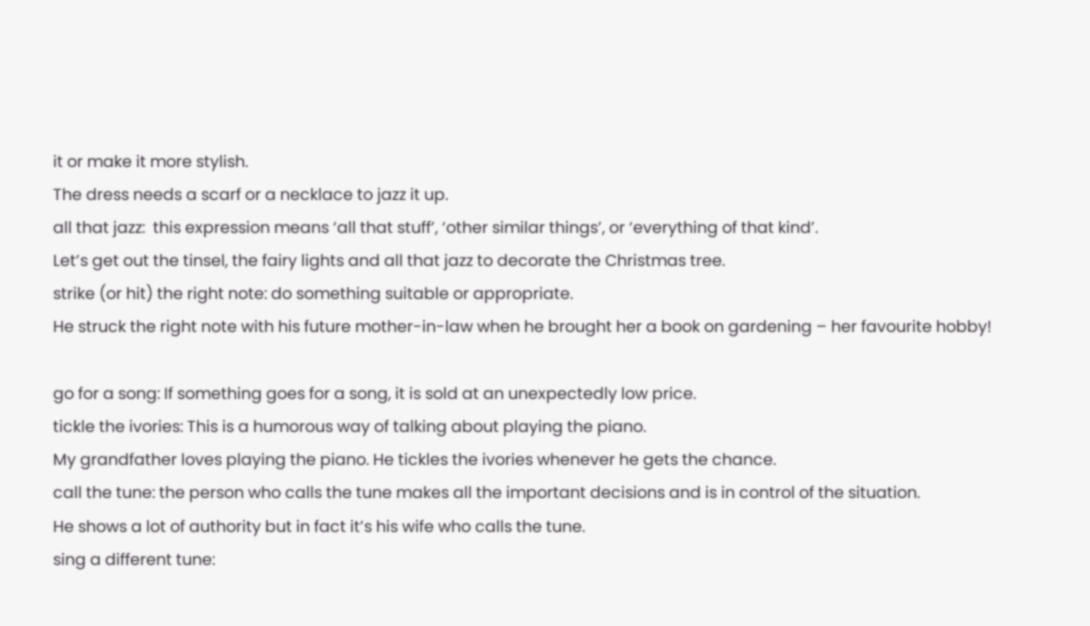it or make it more stylish.
The dress needs a scarf or a necklace to jazz it up.
all that jazz:  this expression means ‘all that stuff’, ‘other similar things’, or ‘everything of that kind’.
Let’s get out the tinsel, the fairy lights and all that jazz to decorate the Christmas tree.
strike (or hit) the right note: do something suitable or appropriate.
He struck the right note with his future mother-in-law when he brought her a book on gardening – her favourite hobby!

go for a song: If something goes for a song, it is sold at an unexpectedly low price.
tickle the ivories: This is a humorous way of talking about playing the piano.
My grandfather loves playing the piano. He tickles the ivories whenever he gets the chance.
call the tune: the person who calls the tune makes all the important decisions and is in control of the situation.
He shows a lot of authority but in fact it’s his wife who calls the tune.
sing a different tune: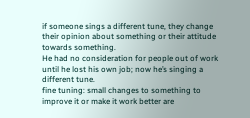if someone sings a different tune, they change their opinion about something or their attitude towards something.
He had no consideration for people out of work until he lost his own job; now he’s singing a different tune.
fine tuning: small changes to something to improve it or make it work better are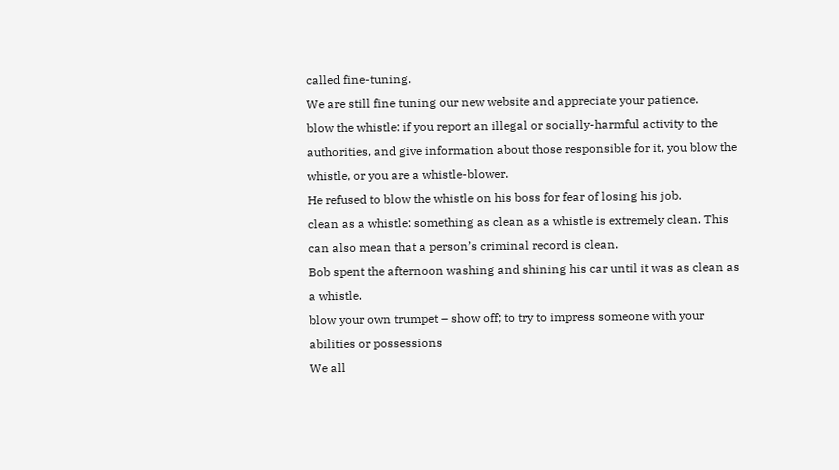called fine-tuning.
We are still fine tuning our new website and appreciate your patience.
blow the whistle: if you report an illegal or socially-harmful activity to the authorities, and give information about those responsible for it, you blow the whistle, or you are a whistle-blower.
He refused to blow the whistle on his boss for fear of losing his job.
clean as a whistle: something as clean as a whistle is extremely clean. This can also mean that a person’s criminal record is clean.
Bob spent the afternoon washing and shining his car until it was as clean as a whistle.
blow your own trumpet – show off; to try to impress someone with your abilities or possessions
We all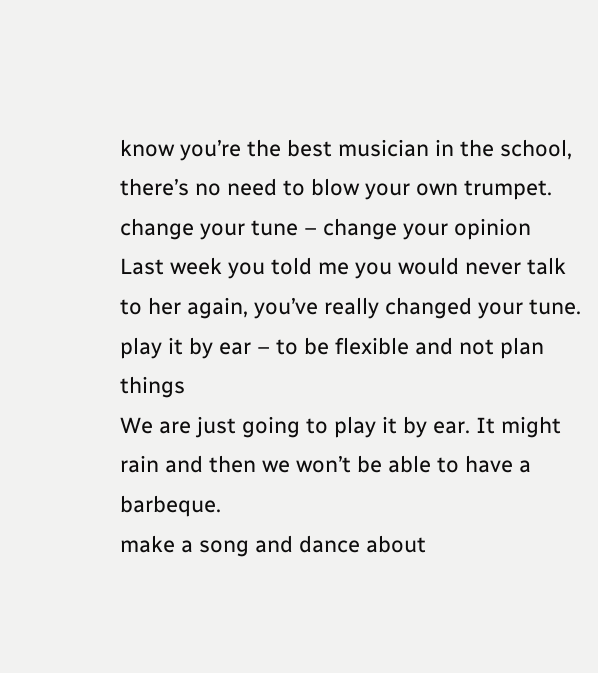know you’re the best musician in the school, there’s no need to blow your own trumpet.
change your tune – change your opinion
Last week you told me you would never talk to her again, you’ve really changed your tune.
play it by ear – to be flexible and not plan things
We are just going to play it by ear. It might rain and then we won’t be able to have a barbeque.
make a song and dance about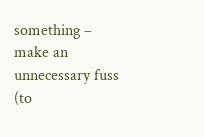something – make an unnecessary fuss (to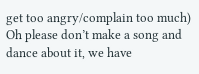get too angry/complain too much)
Oh please don’t make a song and dance about it, we have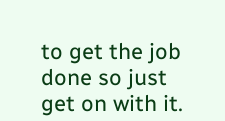to get the job done so just get on with it.